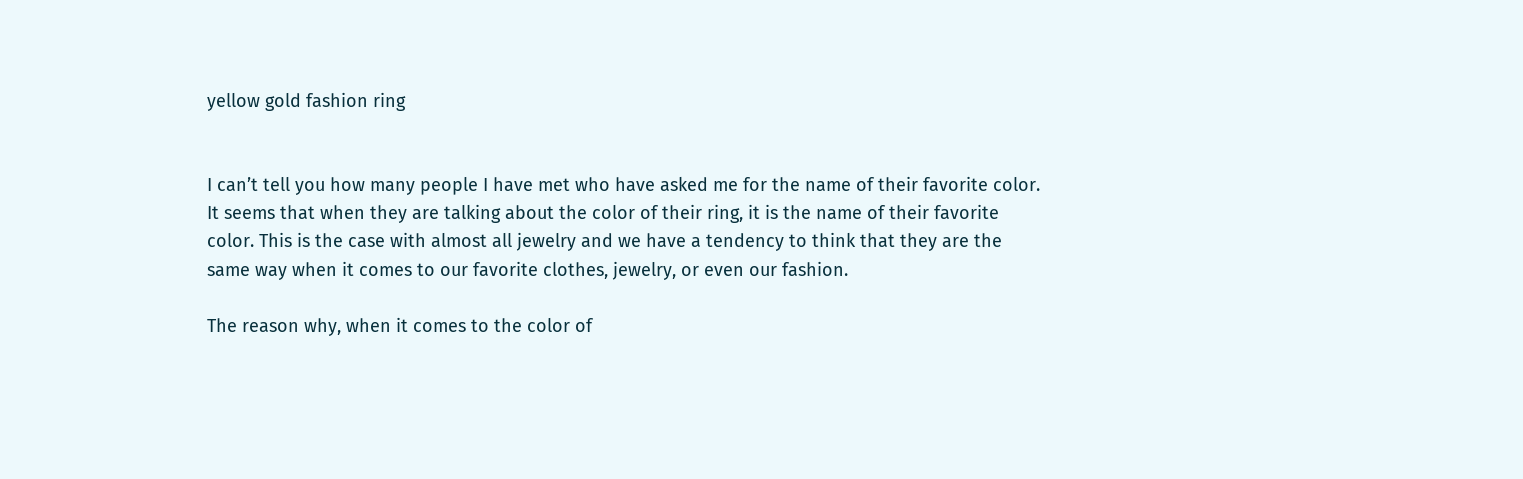yellow gold fashion ring


I can’t tell you how many people I have met who have asked me for the name of their favorite color. It seems that when they are talking about the color of their ring, it is the name of their favorite color. This is the case with almost all jewelry and we have a tendency to think that they are the same way when it comes to our favorite clothes, jewelry, or even our fashion.

The reason why, when it comes to the color of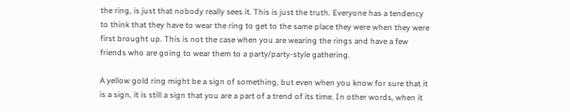the ring, is just that nobody really sees it. This is just the truth. Everyone has a tendency to think that they have to wear the ring to get to the same place they were when they were first brought up. This is not the case when you are wearing the rings and have a few friends who are going to wear them to a party/party-style gathering.

A yellow gold ring might be a sign of something, but even when you know for sure that it is a sign, it is still a sign that you are a part of a trend of its time. In other words, when it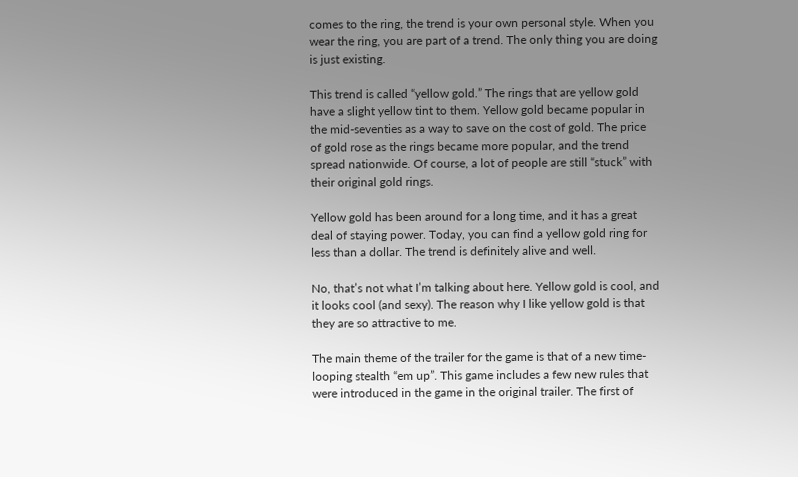comes to the ring, the trend is your own personal style. When you wear the ring, you are part of a trend. The only thing you are doing is just existing.

This trend is called “yellow gold.” The rings that are yellow gold have a slight yellow tint to them. Yellow gold became popular in the mid-seventies as a way to save on the cost of gold. The price of gold rose as the rings became more popular, and the trend spread nationwide. Of course, a lot of people are still “stuck” with their original gold rings.

Yellow gold has been around for a long time, and it has a great deal of staying power. Today, you can find a yellow gold ring for less than a dollar. The trend is definitely alive and well.

No, that’s not what I’m talking about here. Yellow gold is cool, and it looks cool (and sexy). The reason why I like yellow gold is that they are so attractive to me.

The main theme of the trailer for the game is that of a new time-looping stealth “em up”. This game includes a few new rules that were introduced in the game in the original trailer. The first of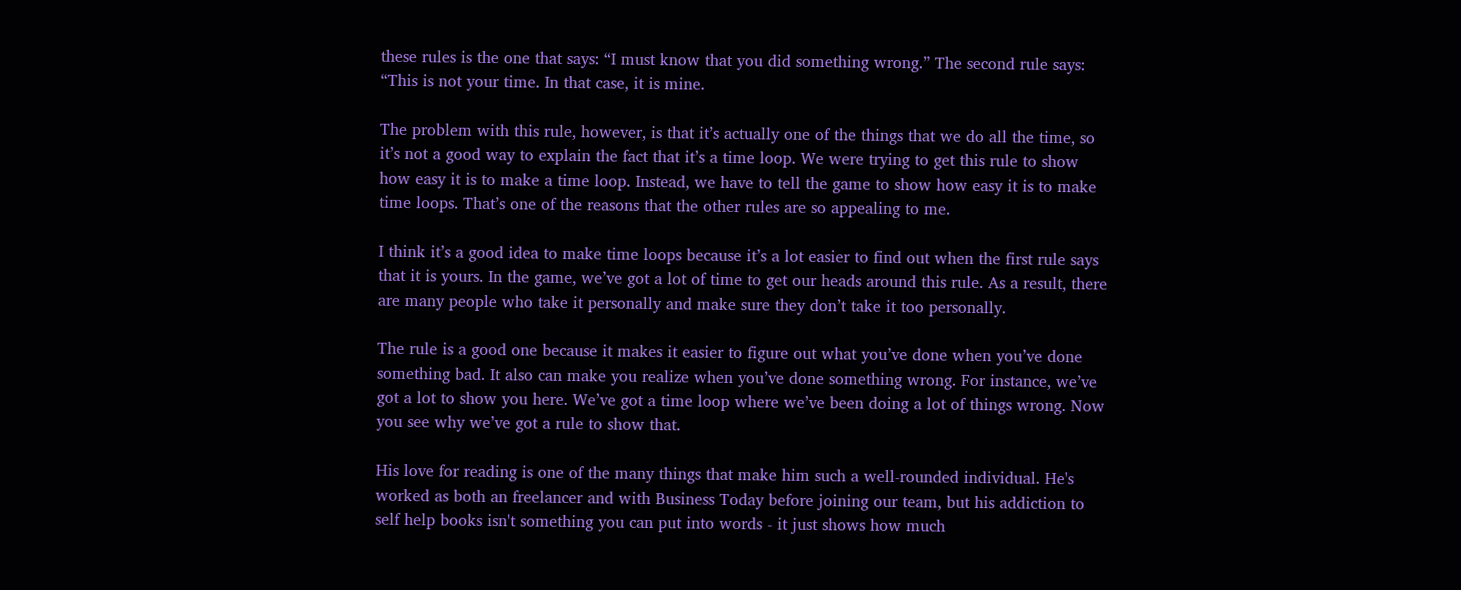these rules is the one that says: “I must know that you did something wrong.” The second rule says: “This is not your time. In that case, it is mine.

The problem with this rule, however, is that it’s actually one of the things that we do all the time, so it’s not a good way to explain the fact that it’s a time loop. We were trying to get this rule to show how easy it is to make a time loop. Instead, we have to tell the game to show how easy it is to make time loops. That’s one of the reasons that the other rules are so appealing to me.

I think it’s a good idea to make time loops because it’s a lot easier to find out when the first rule says that it is yours. In the game, we’ve got a lot of time to get our heads around this rule. As a result, there are many people who take it personally and make sure they don’t take it too personally.

The rule is a good one because it makes it easier to figure out what you’ve done when you’ve done something bad. It also can make you realize when you’ve done something wrong. For instance, we’ve got a lot to show you here. We’ve got a time loop where we’ve been doing a lot of things wrong. Now you see why we’ve got a rule to show that.

His love for reading is one of the many things that make him such a well-rounded individual. He's worked as both an freelancer and with Business Today before joining our team, but his addiction to self help books isn't something you can put into words - it just shows how much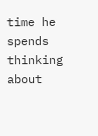time he spends thinking about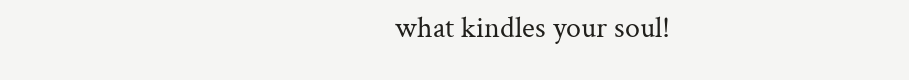what kindles your soul!